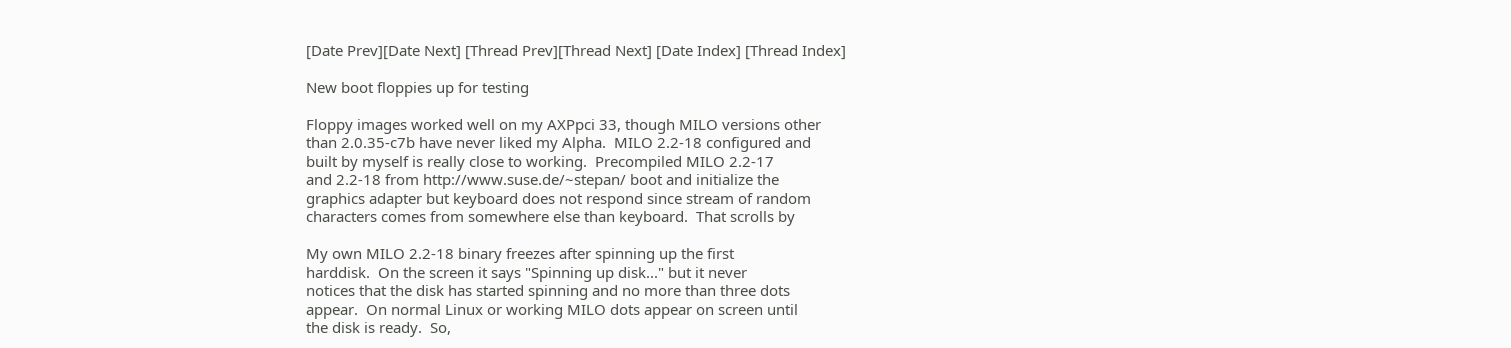[Date Prev][Date Next] [Thread Prev][Thread Next] [Date Index] [Thread Index]

New boot floppies up for testing

Floppy images worked well on my AXPpci 33, though MILO versions other
than 2.0.35-c7b have never liked my Alpha.  MILO 2.2-18 configured and
built by myself is really close to working.  Precompiled MILO 2.2-17
and 2.2-18 from http://www.suse.de/~stepan/ boot and initialize the
graphics adapter but keyboard does not respond since stream of random
characters comes from somewhere else than keyboard.  That scrolls by

My own MILO 2.2-18 binary freezes after spinning up the first
harddisk.  On the screen it says "Spinning up disk..." but it never
notices that the disk has started spinning and no more than three dots
appear.  On normal Linux or working MILO dots appear on screen until
the disk is ready.  So,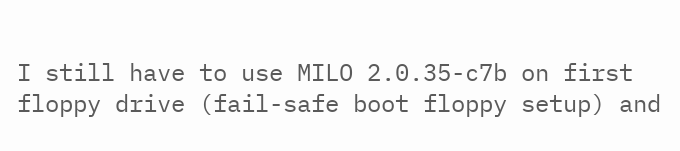I still have to use MILO 2.0.35-c7b on first
floppy drive (fail-safe boot floppy setup) and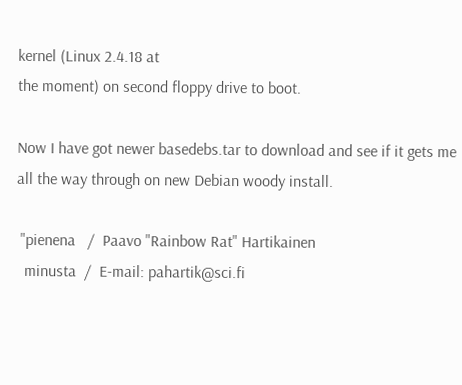kernel (Linux 2.4.18 at
the moment) on second floppy drive to boot.

Now I have got newer basedebs.tar to download and see if it gets me
all the way through on new Debian woody install.

 "pienena   /  Paavo "Rainbow Rat" Hartikainen
  minusta  /  E-mail: pahartik@sci.fi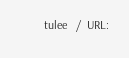tulee   /  URL: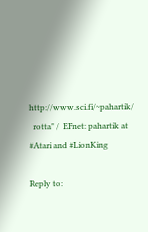http://www.sci.fi/~pahartik/
  rotta" /  EFnet: pahartik at #Atari and #LionKing

Reply to: